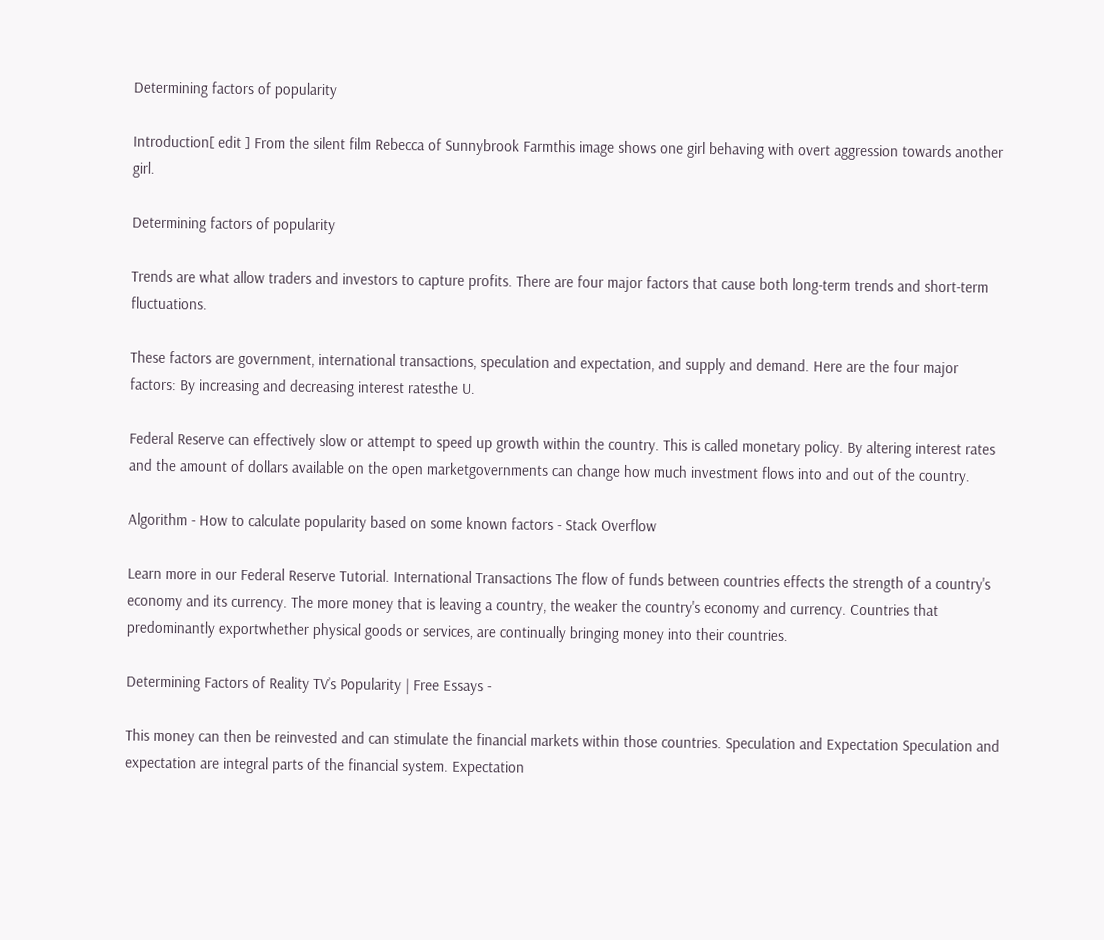Determining factors of popularity

Introduction[ edit ] From the silent film Rebecca of Sunnybrook Farmthis image shows one girl behaving with overt aggression towards another girl.

Determining factors of popularity

Trends are what allow traders and investors to capture profits. There are four major factors that cause both long-term trends and short-term fluctuations.

These factors are government, international transactions, speculation and expectation, and supply and demand. Here are the four major factors: By increasing and decreasing interest ratesthe U.

Federal Reserve can effectively slow or attempt to speed up growth within the country. This is called monetary policy. By altering interest rates and the amount of dollars available on the open marketgovernments can change how much investment flows into and out of the country.

Algorithm - How to calculate popularity based on some known factors - Stack Overflow

Learn more in our Federal Reserve Tutorial. International Transactions The flow of funds between countries effects the strength of a country's economy and its currency. The more money that is leaving a country, the weaker the country's economy and currency. Countries that predominantly exportwhether physical goods or services, are continually bringing money into their countries.

Determining Factors of Reality TV’s Popularity | Free Essays -

This money can then be reinvested and can stimulate the financial markets within those countries. Speculation and Expectation Speculation and expectation are integral parts of the financial system. Expectation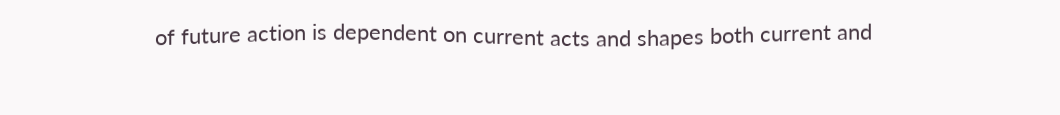of future action is dependent on current acts and shapes both current and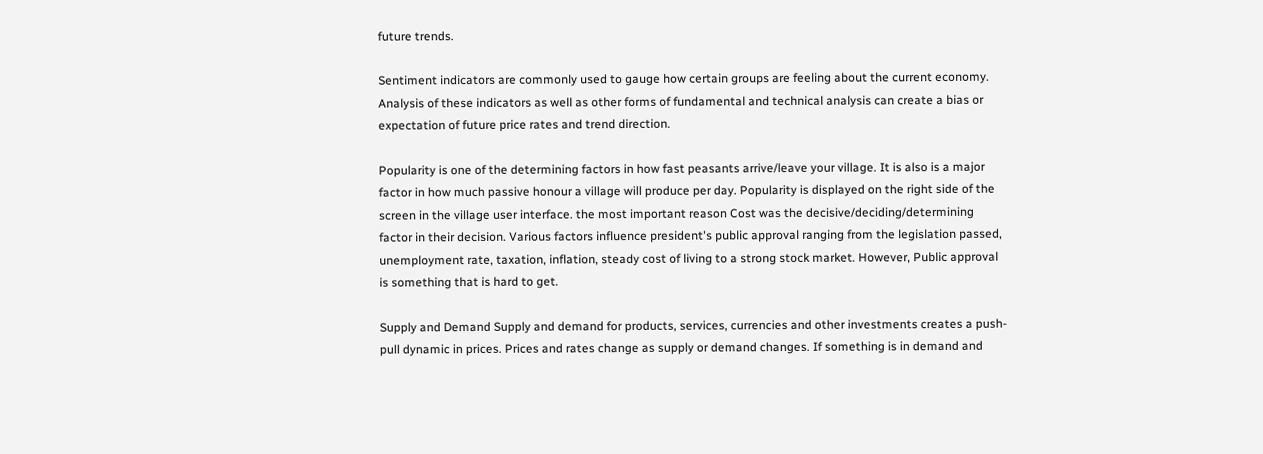future trends.

Sentiment indicators are commonly used to gauge how certain groups are feeling about the current economy. Analysis of these indicators as well as other forms of fundamental and technical analysis can create a bias or expectation of future price rates and trend direction.

Popularity is one of the determining factors in how fast peasants arrive/leave your village. It is also is a major factor in how much passive honour a village will produce per day. Popularity is displayed on the right side of the screen in the village user interface. the most important reason Cost was the decisive/deciding/determining factor in their decision. Various factors influence president's public approval ranging from the legislation passed, unemployment rate, taxation, inflation, steady cost of living to a strong stock market. However, Public approval is something that is hard to get.

Supply and Demand Supply and demand for products, services, currencies and other investments creates a push-pull dynamic in prices. Prices and rates change as supply or demand changes. If something is in demand and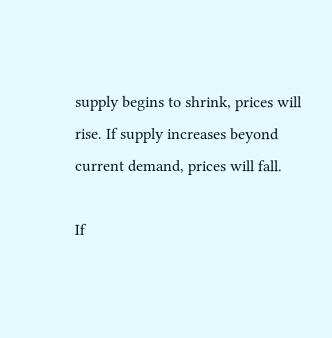supply begins to shrink, prices will rise. If supply increases beyond current demand, prices will fall.

If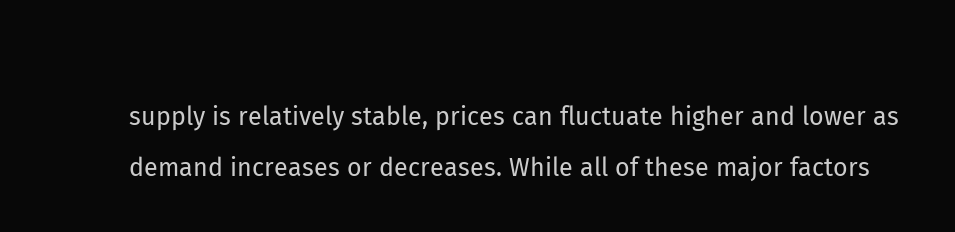supply is relatively stable, prices can fluctuate higher and lower as demand increases or decreases. While all of these major factors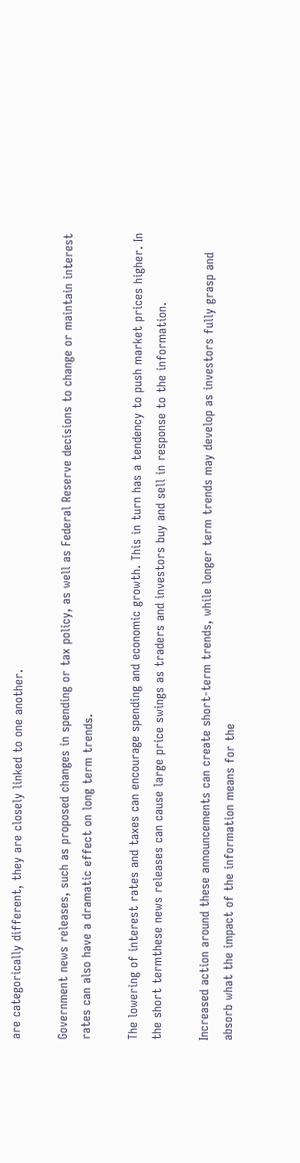are categorically different, they are closely linked to one another.

Government news releases, such as proposed changes in spending or tax policy, as well as Federal Reserve decisions to change or maintain interest rates can also have a dramatic effect on long term trends.

The lowering of interest rates and taxes can encourage spending and economic growth. This in turn has a tendency to push market prices higher. In the short termthese news releases can cause large price swings as traders and investors buy and sell in response to the information.

Increased action around these announcements can create short-term trends, while longer term trends may develop as investors fully grasp and absorb what the impact of the information means for the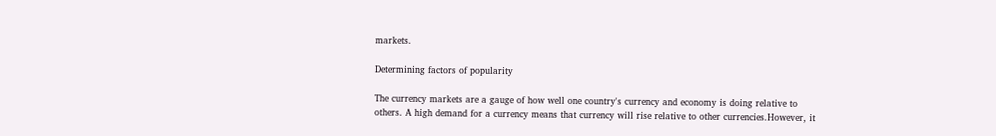markets.

Determining factors of popularity

The currency markets are a gauge of how well one country's currency and economy is doing relative to others. A high demand for a currency means that currency will rise relative to other currencies.However, it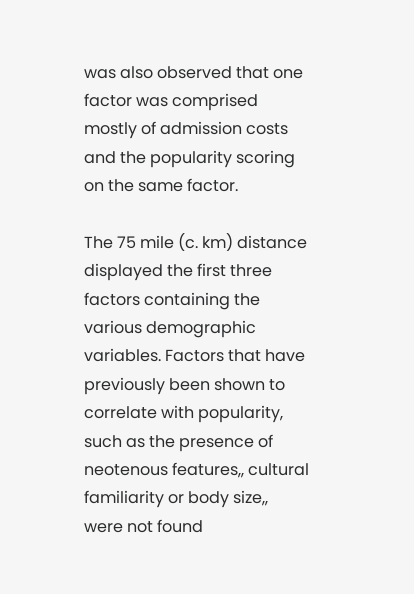was also observed that one factor was comprised mostly of admission costs and the popularity scoring on the same factor.

The 75 mile (c. km) distance displayed the first three factors containing the various demographic variables. Factors that have previously been shown to correlate with popularity, such as the presence of neotenous features,, cultural familiarity or body size,, were not found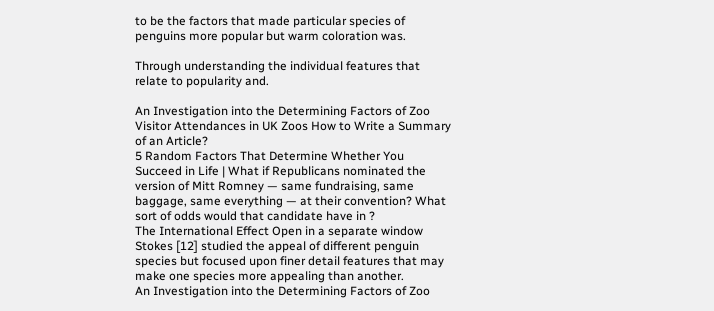to be the factors that made particular species of penguins more popular but warm coloration was.

Through understanding the individual features that relate to popularity and.

An Investigation into the Determining Factors of Zoo Visitor Attendances in UK Zoos How to Write a Summary of an Article?
5 Random Factors That Determine Whether You Succeed in Life | What if Republicans nominated the version of Mitt Romney — same fundraising, same baggage, same everything — at their convention? What sort of odds would that candidate have in ?
The International Effect Open in a separate window Stokes [12] studied the appeal of different penguin species but focused upon finer detail features that may make one species more appealing than another.
An Investigation into the Determining Factors of Zoo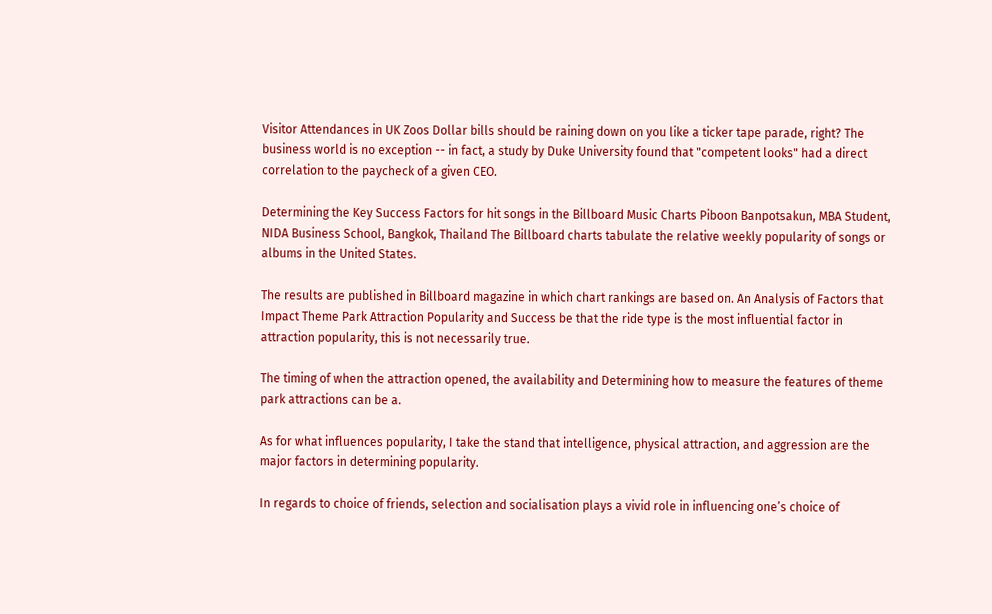Visitor Attendances in UK Zoos Dollar bills should be raining down on you like a ticker tape parade, right? The business world is no exception -- in fact, a study by Duke University found that "competent looks" had a direct correlation to the paycheck of a given CEO.

Determining the Key Success Factors for hit songs in the Billboard Music Charts Piboon Banpotsakun, MBA Student, NIDA Business School, Bangkok, Thailand The Billboard charts tabulate the relative weekly popularity of songs or albums in the United States.

The results are published in Billboard magazine in which chart rankings are based on. An Analysis of Factors that Impact Theme Park Attraction Popularity and Success be that the ride type is the most influential factor in attraction popularity, this is not necessarily true.

The timing of when the attraction opened, the availability and Determining how to measure the features of theme park attractions can be a.

As for what influences popularity, I take the stand that intelligence, physical attraction, and aggression are the major factors in determining popularity.

In regards to choice of friends, selection and socialisation plays a vivid role in influencing one’s choice of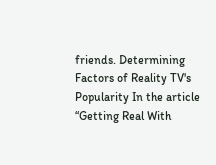friends. Determining Factors of Reality TV's Popularity In the article “Getting Real With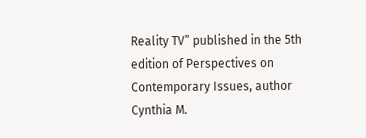Reality TV” published in the 5th edition of Perspectives on Contemporary Issues, author Cynthia M.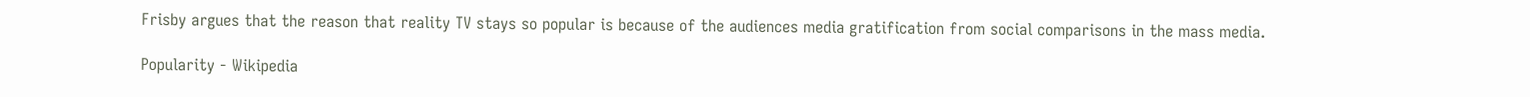Frisby argues that the reason that reality TV stays so popular is because of the audiences media gratification from social comparisons in the mass media.

Popularity - Wikipedia